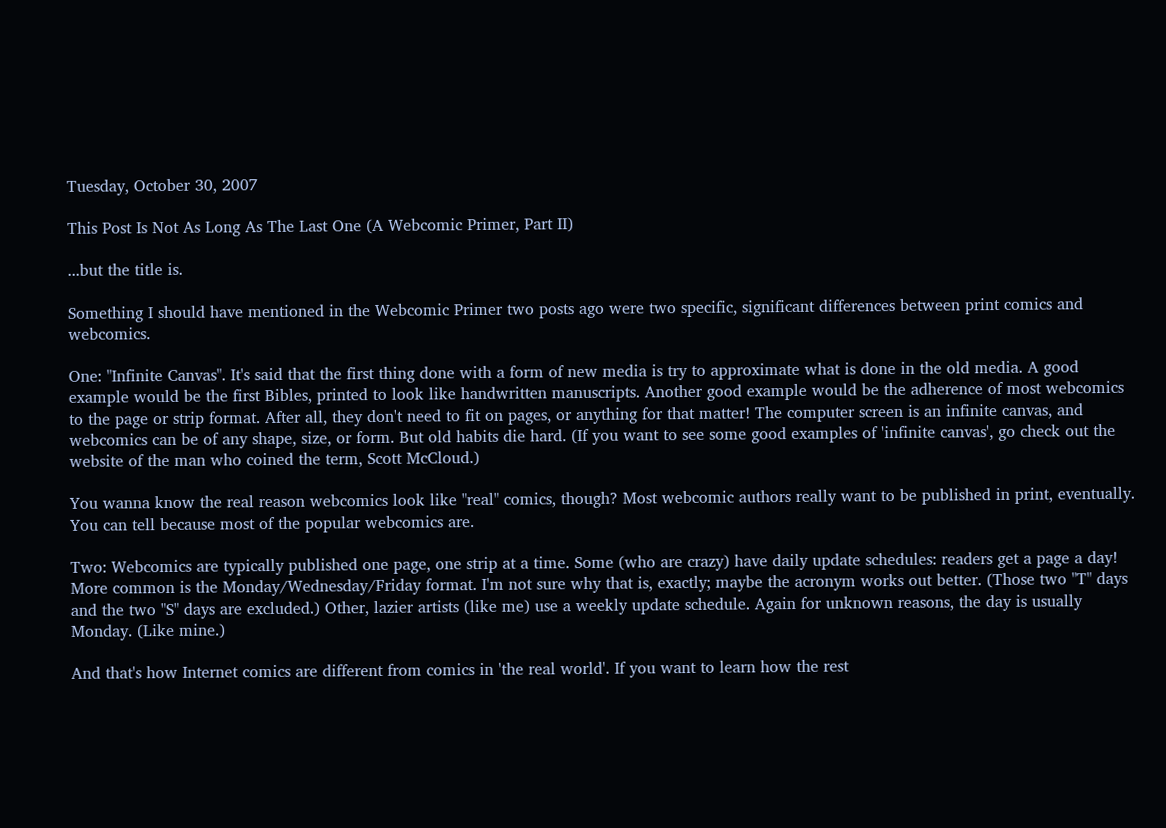Tuesday, October 30, 2007

This Post Is Not As Long As The Last One (A Webcomic Primer, Part II)

...but the title is.

Something I should have mentioned in the Webcomic Primer two posts ago were two specific, significant differences between print comics and webcomics.

One: "Infinite Canvas". It's said that the first thing done with a form of new media is try to approximate what is done in the old media. A good example would be the first Bibles, printed to look like handwritten manuscripts. Another good example would be the adherence of most webcomics to the page or strip format. After all, they don't need to fit on pages, or anything for that matter! The computer screen is an infinite canvas, and webcomics can be of any shape, size, or form. But old habits die hard. (If you want to see some good examples of 'infinite canvas', go check out the website of the man who coined the term, Scott McCloud.)

You wanna know the real reason webcomics look like "real" comics, though? Most webcomic authors really want to be published in print, eventually. You can tell because most of the popular webcomics are.

Two: Webcomics are typically published one page, one strip at a time. Some (who are crazy) have daily update schedules: readers get a page a day! More common is the Monday/Wednesday/Friday format. I'm not sure why that is, exactly; maybe the acronym works out better. (Those two "T" days and the two "S" days are excluded.) Other, lazier artists (like me) use a weekly update schedule. Again for unknown reasons, the day is usually Monday. (Like mine.)

And that's how Internet comics are different from comics in 'the real world'. If you want to learn how the rest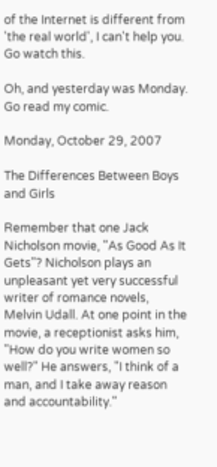of the Internet is different from 'the real world', I can't help you. Go watch this.

Oh, and yesterday was Monday. Go read my comic.

Monday, October 29, 2007

The Differences Between Boys and Girls

Remember that one Jack Nicholson movie, "As Good As It Gets"? Nicholson plays an unpleasant yet very successful writer of romance novels, Melvin Udall. At one point in the movie, a receptionist asks him, "How do you write women so well?" He answers, "I think of a man, and I take away reason and accountability."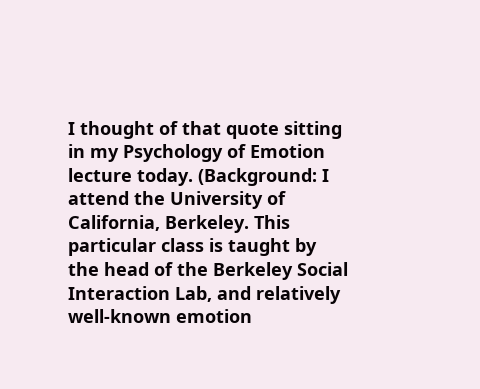I thought of that quote sitting in my Psychology of Emotion lecture today. (Background: I attend the University of California, Berkeley. This particular class is taught by the head of the Berkeley Social Interaction Lab, and relatively well-known emotion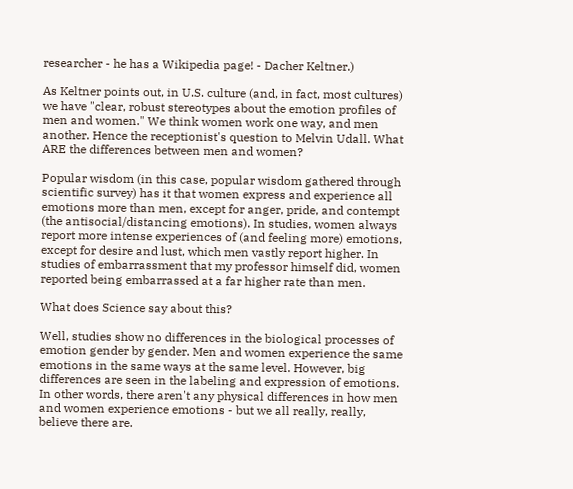researcher - he has a Wikipedia page! - Dacher Keltner.)

As Keltner points out, in U.S. culture (and, in fact, most cultures) we have "clear, robust stereotypes about the emotion profiles of men and women." We think women work one way, and men another. Hence the receptionist's question to Melvin Udall. What ARE the differences between men and women?

Popular wisdom (in this case, popular wisdom gathered through scientific survey) has it that women express and experience all emotions more than men, except for anger, pride, and contempt (the antisocial/distancing emotions). In studies, women always report more intense experiences of (and feeling more) emotions, except for desire and lust, which men vastly report higher. In studies of embarrassment that my professor himself did, women reported being embarrassed at a far higher rate than men.

What does Science say about this?

Well, studies show no differences in the biological processes of emotion gender by gender. Men and women experience the same emotions in the same ways at the same level. However, big differences are seen in the labeling and expression of emotions. In other words, there aren't any physical differences in how men and women experience emotions - but we all really, really, believe there are.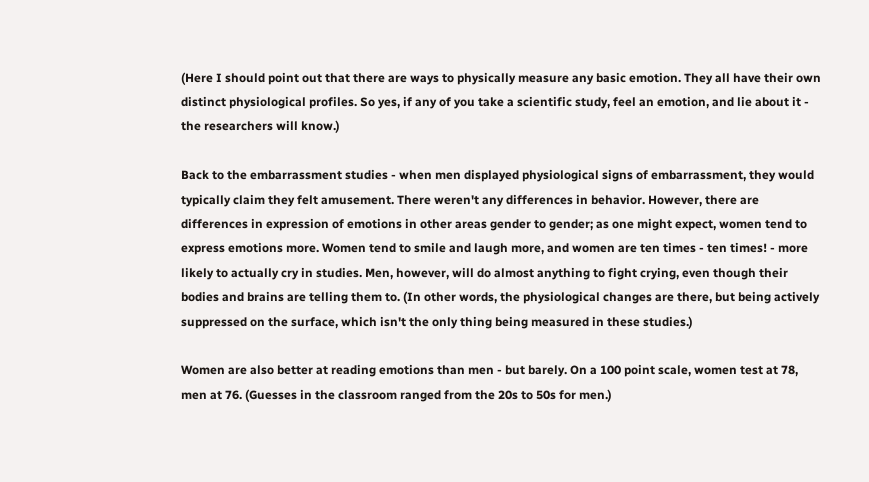(Here I should point out that there are ways to physically measure any basic emotion. They all have their own distinct physiological profiles. So yes, if any of you take a scientific study, feel an emotion, and lie about it - the researchers will know.)

Back to the embarrassment studies - when men displayed physiological signs of embarrassment, they would typically claim they felt amusement. There weren't any differences in behavior. However, there are differences in expression of emotions in other areas gender to gender; as one might expect, women tend to express emotions more. Women tend to smile and laugh more, and women are ten times - ten times! - more likely to actually cry in studies. Men, however, will do almost anything to fight crying, even though their bodies and brains are telling them to. (In other words, the physiological changes are there, but being actively suppressed on the surface, which isn't the only thing being measured in these studies.)

Women are also better at reading emotions than men - but barely. On a 100 point scale, women test at 78, men at 76. (Guesses in the classroom ranged from the 20s to 50s for men.)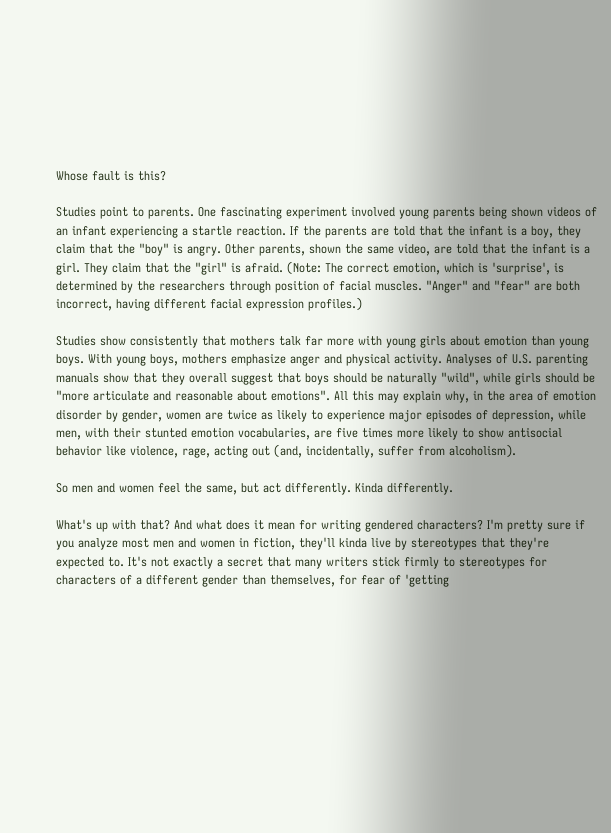Whose fault is this?

Studies point to parents. One fascinating experiment involved young parents being shown videos of an infant experiencing a startle reaction. If the parents are told that the infant is a boy, they claim that the "boy" is angry. Other parents, shown the same video, are told that the infant is a girl. They claim that the "girl" is afraid. (Note: The correct emotion, which is 'surprise', is determined by the researchers through position of facial muscles. "Anger" and "fear" are both incorrect, having different facial expression profiles.)

Studies show consistently that mothers talk far more with young girls about emotion than young boys. With young boys, mothers emphasize anger and physical activity. Analyses of U.S. parenting manuals show that they overall suggest that boys should be naturally "wild", while girls should be "more articulate and reasonable about emotions". All this may explain why, in the area of emotion disorder by gender, women are twice as likely to experience major episodes of depression, while men, with their stunted emotion vocabularies, are five times more likely to show antisocial behavior like violence, rage, acting out (and, incidentally, suffer from alcoholism).

So men and women feel the same, but act differently. Kinda differently.

What's up with that? And what does it mean for writing gendered characters? I'm pretty sure if you analyze most men and women in fiction, they'll kinda live by stereotypes that they're expected to. It's not exactly a secret that many writers stick firmly to stereotypes for characters of a different gender than themselves, for fear of 'getting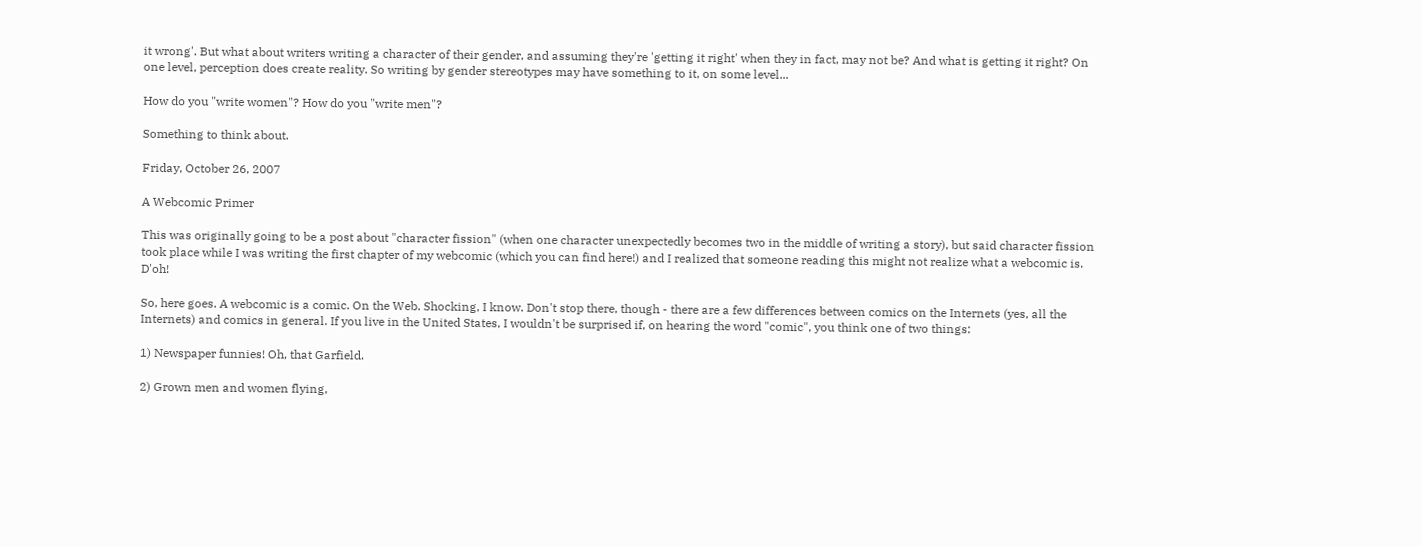it wrong'. But what about writers writing a character of their gender, and assuming they're 'getting it right' when they in fact, may not be? And what is getting it right? On one level, perception does create reality. So writing by gender stereotypes may have something to it, on some level...

How do you "write women"? How do you "write men"?

Something to think about.

Friday, October 26, 2007

A Webcomic Primer

This was originally going to be a post about "character fission" (when one character unexpectedly becomes two in the middle of writing a story), but said character fission took place while I was writing the first chapter of my webcomic (which you can find here!) and I realized that someone reading this might not realize what a webcomic is. D'oh!

So, here goes. A webcomic is a comic. On the Web. Shocking, I know. Don't stop there, though - there are a few differences between comics on the Internets (yes, all the Internets) and comics in general. If you live in the United States, I wouldn't be surprised if, on hearing the word "comic", you think one of two things:

1) Newspaper funnies! Oh, that Garfield.

2) Grown men and women flying,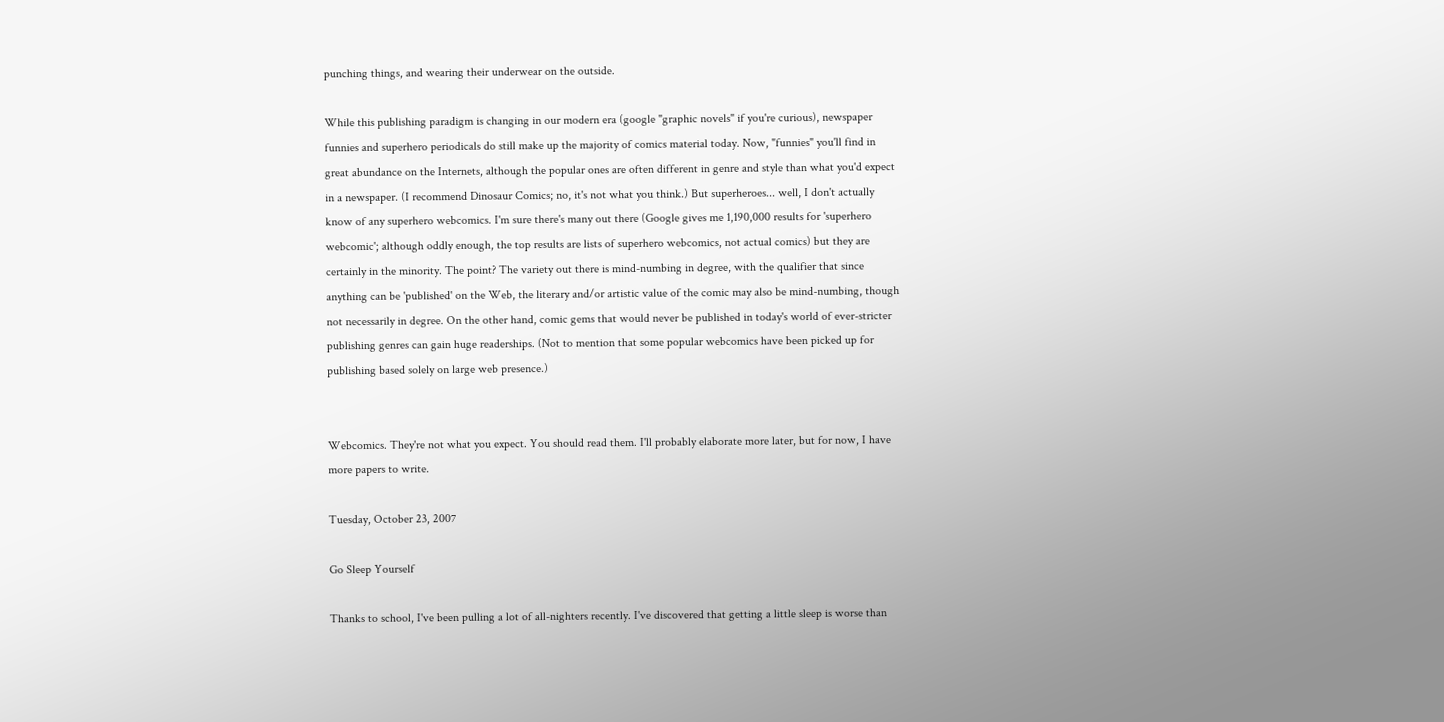punching things, and wearing their underwear on the outside.

While this publishing paradigm is changing in our modern era (google "graphic novels" if you're curious), newspaper funnies and superhero periodicals do still make up the majority of comics material today. Now, "funnies" you'll find in great abundance on the Internets, although the popular ones are often different in genre and style than what you'd expect in a newspaper. (I recommend Dinosaur Comics; no, it's not what you think.) But superheroes... well, I don't actually know of any superhero webcomics. I'm sure there's many out there (Google gives me 1,190,000 results for 'superhero webcomic'; although oddly enough, the top results are lists of superhero webcomics, not actual comics) but they are certainly in the minority. The point? The variety out there is mind-numbing in degree, with the qualifier that since anything can be 'published' on the Web, the literary and/or artistic value of the comic may also be mind-numbing, though not necessarily in degree. On the other hand, comic gems that would never be published in today's world of ever-stricter publishing genres can gain huge readerships. (Not to mention that some popular webcomics have been picked up for publishing based solely on large web presence.)


Webcomics. They're not what you expect. You should read them. I'll probably elaborate more later, but for now, I have more papers to write.

Tuesday, October 23, 2007

Go Sleep Yourself

Thanks to school, I've been pulling a lot of all-nighters recently. I've discovered that getting a little sleep is worse than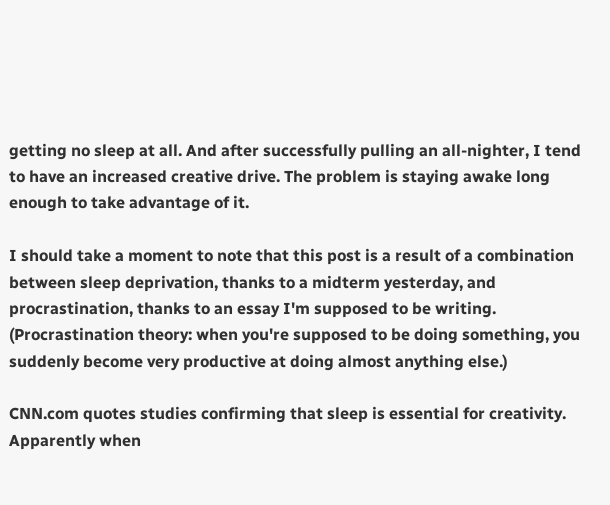getting no sleep at all. And after successfully pulling an all-nighter, I tend to have an increased creative drive. The problem is staying awake long enough to take advantage of it.

I should take a moment to note that this post is a result of a combination between sleep deprivation, thanks to a midterm yesterday, and procrastination, thanks to an essay I'm supposed to be writing. (Procrastination theory: when you're supposed to be doing something, you suddenly become very productive at doing almost anything else.)

CNN.com quotes studies confirming that sleep is essential for creativity. Apparently when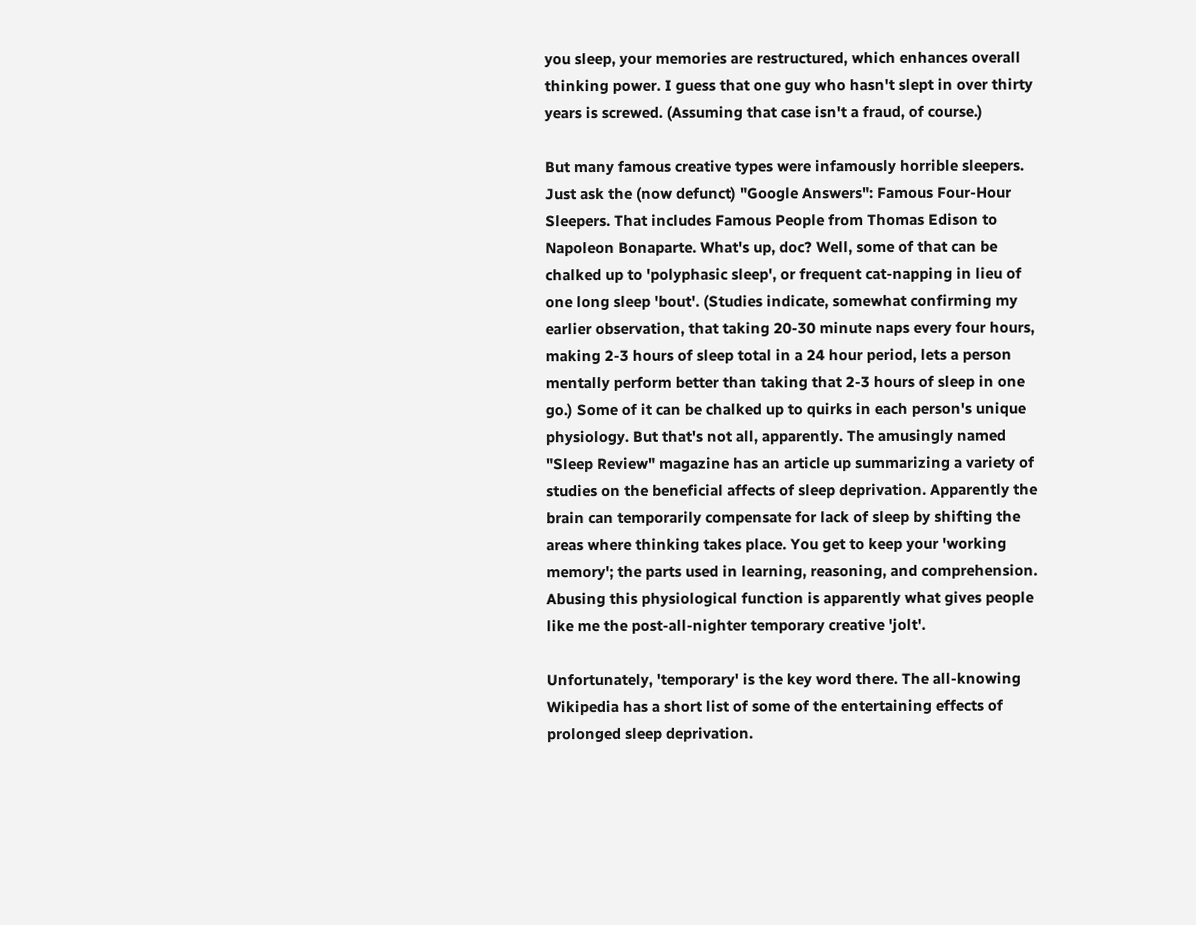you sleep, your memories are restructured, which enhances overall thinking power. I guess that one guy who hasn't slept in over thirty years is screwed. (Assuming that case isn't a fraud, of course.)

But many famous creative types were infamously horrible sleepers. Just ask the (now defunct) "Google Answers": Famous Four-Hour Sleepers. That includes Famous People from Thomas Edison to Napoleon Bonaparte. What's up, doc? Well, some of that can be chalked up to 'polyphasic sleep', or frequent cat-napping in lieu of one long sleep 'bout'. (Studies indicate, somewhat confirming my earlier observation, that taking 20-30 minute naps every four hours, making 2-3 hours of sleep total in a 24 hour period, lets a person mentally perform better than taking that 2-3 hours of sleep in one go.) Some of it can be chalked up to quirks in each person's unique physiology. But that's not all, apparently. The amusingly named "Sleep Review" magazine has an article up summarizing a variety of studies on the beneficial affects of sleep deprivation. Apparently the brain can temporarily compensate for lack of sleep by shifting the areas where thinking takes place. You get to keep your 'working memory'; the parts used in learning, reasoning, and comprehension. Abusing this physiological function is apparently what gives people like me the post-all-nighter temporary creative 'jolt'.

Unfortunately, 'temporary' is the key word there. The all-knowing Wikipedia has a short list of some of the entertaining effects of prolonged sleep deprivation.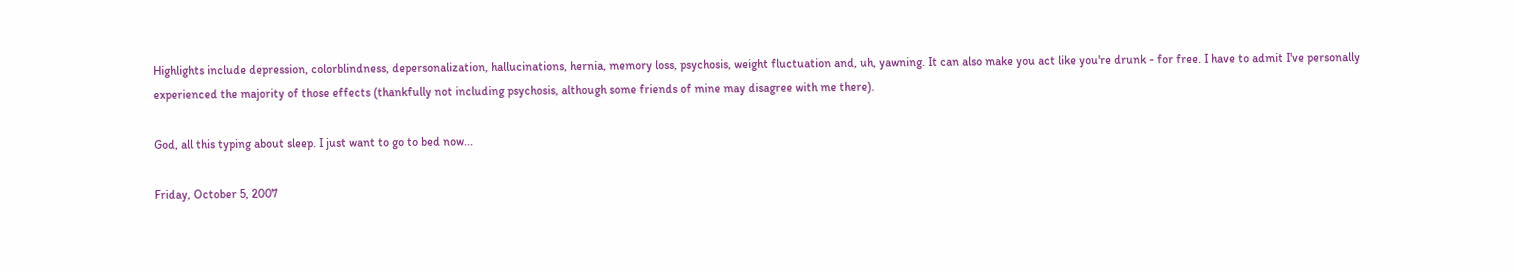Highlights include depression, colorblindness, depersonalization, hallucinations, hernia, memory loss, psychosis, weight fluctuation and, uh, yawning. It can also make you act like you're drunk - for free. I have to admit I've personally experienced the majority of those effects (thankfully not including psychosis, although some friends of mine may disagree with me there).

God, all this typing about sleep. I just want to go to bed now...

Friday, October 5, 2007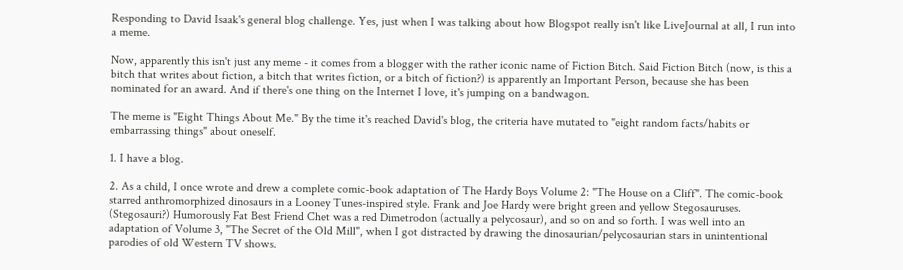Responding to David Isaak's general blog challenge. Yes, just when I was talking about how Blogspot really isn't like LiveJournal at all, I run into a meme.

Now, apparently this isn't just any meme - it comes from a blogger with the rather iconic name of Fiction Bitch. Said Fiction Bitch (now, is this a bitch that writes about fiction, a bitch that writes fiction, or a bitch of fiction?) is apparently an Important Person, because she has been nominated for an award. And if there's one thing on the Internet I love, it's jumping on a bandwagon.

The meme is "Eight Things About Me." By the time it's reached David's blog, the criteria have mutated to "eight random facts/habits or embarrassing things" about oneself.

1. I have a blog.

2. As a child, I once wrote and drew a complete comic-book adaptation of The Hardy Boys Volume 2: "The House on a Cliff". The comic-book starred anthromorphized dinosaurs in a Looney Tunes-inspired style. Frank and Joe Hardy were bright green and yellow Stegosauruses. (Stegosauri?) Humorously Fat Best Friend Chet was a red Dimetrodon (actually a pelycosaur), and so on and so forth. I was well into an adaptation of Volume 3, "The Secret of the Old Mill", when I got distracted by drawing the dinosaurian/pelycosaurian stars in unintentional parodies of old Western TV shows.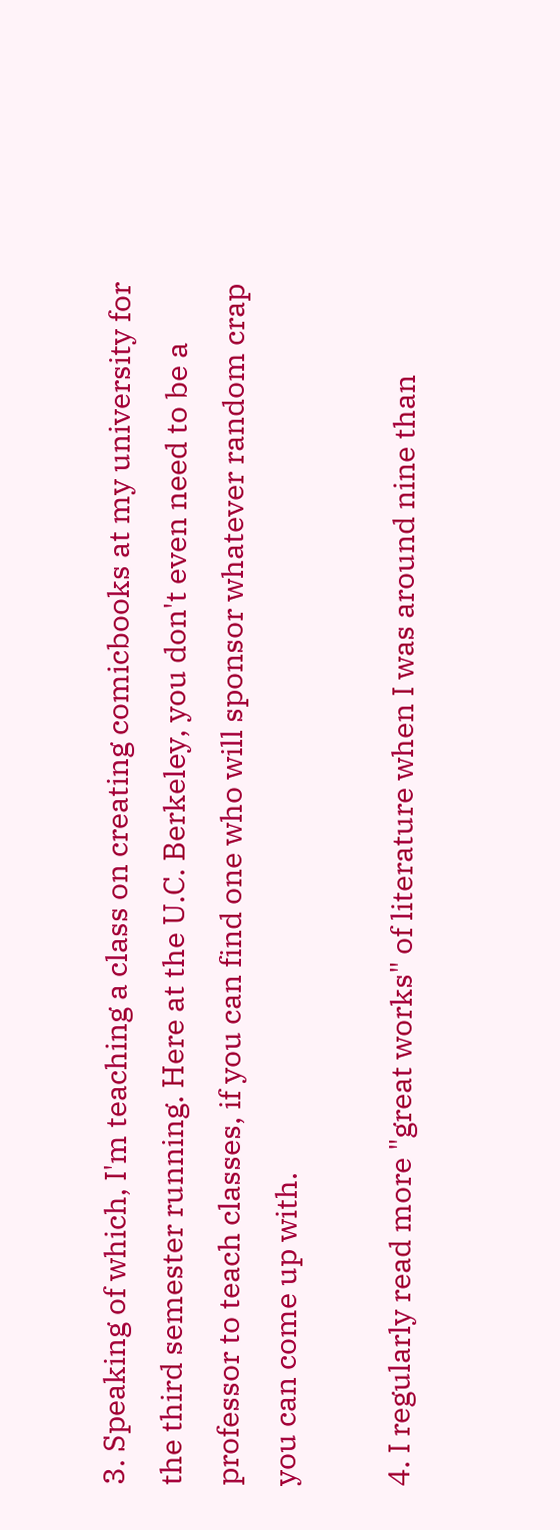3. Speaking of which, I'm teaching a class on creating comicbooks at my university for the third semester running. Here at the U.C. Berkeley, you don't even need to be a professor to teach classes, if you can find one who will sponsor whatever random crap you can come up with.

4. I regularly read more "great works" of literature when I was around nine than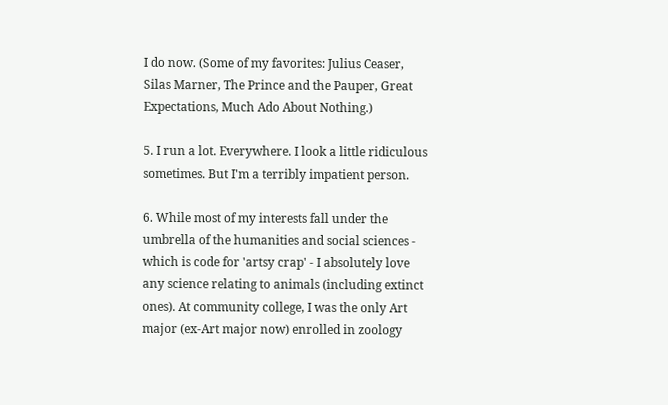I do now. (Some of my favorites: Julius Ceaser, Silas Marner, The Prince and the Pauper, Great Expectations, Much Ado About Nothing.)

5. I run a lot. Everywhere. I look a little ridiculous sometimes. But I'm a terribly impatient person.

6. While most of my interests fall under the umbrella of the humanities and social sciences - which is code for 'artsy crap' - I absolutely love any science relating to animals (including extinct ones). At community college, I was the only Art major (ex-Art major now) enrolled in zoology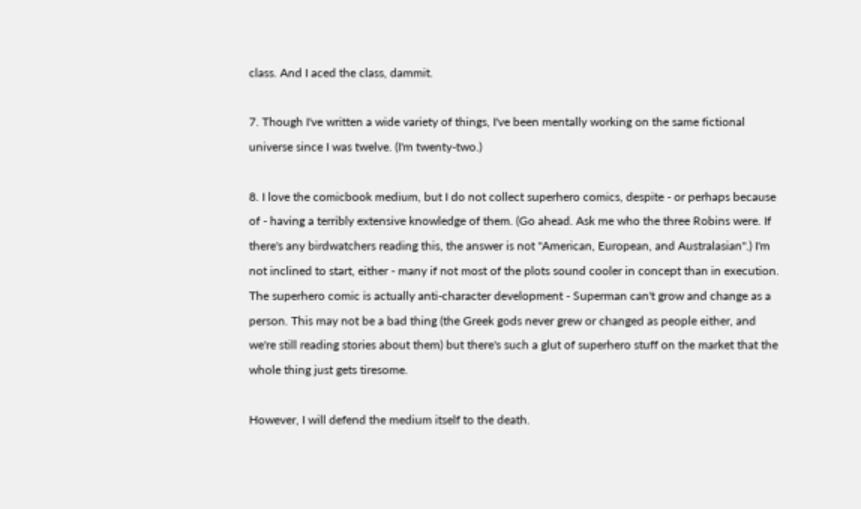class. And I aced the class, dammit.

7. Though I've written a wide variety of things, I've been mentally working on the same fictional universe since I was twelve. (I'm twenty-two.)

8. I love the comicbook medium, but I do not collect superhero comics, despite - or perhaps because of - having a terribly extensive knowledge of them. (Go ahead. Ask me who the three Robins were. If there's any birdwatchers reading this, the answer is not "American, European, and Australasian".) I'm not inclined to start, either - many if not most of the plots sound cooler in concept than in execution. The superhero comic is actually anti-character development - Superman can't grow and change as a person. This may not be a bad thing (the Greek gods never grew or changed as people either, and we're still reading stories about them) but there's such a glut of superhero stuff on the market that the whole thing just gets tiresome.

However, I will defend the medium itself to the death.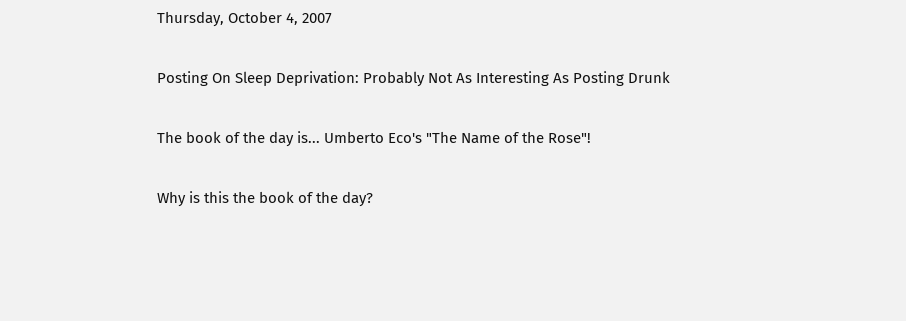Thursday, October 4, 2007

Posting On Sleep Deprivation: Probably Not As Interesting As Posting Drunk

The book of the day is... Umberto Eco's "The Name of the Rose"!

Why is this the book of the day?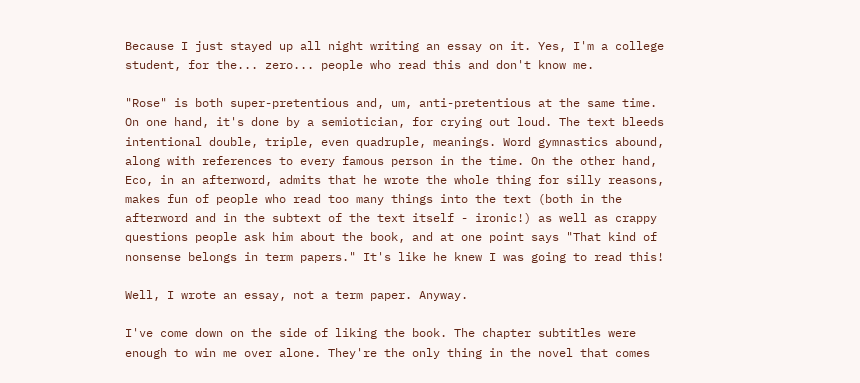Because I just stayed up all night writing an essay on it. Yes, I'm a college student, for the... zero... people who read this and don't know me.

"Rose" is both super-pretentious and, um, anti-pretentious at the same time. On one hand, it's done by a semiotician, for crying out loud. The text bleeds intentional double, triple, even quadruple, meanings. Word gymnastics abound, along with references to every famous person in the time. On the other hand, Eco, in an afterword, admits that he wrote the whole thing for silly reasons, makes fun of people who read too many things into the text (both in the afterword and in the subtext of the text itself - ironic!) as well as crappy questions people ask him about the book, and at one point says "That kind of nonsense belongs in term papers." It's like he knew I was going to read this!

Well, I wrote an essay, not a term paper. Anyway.

I've come down on the side of liking the book. The chapter subtitles were enough to win me over alone. They're the only thing in the novel that comes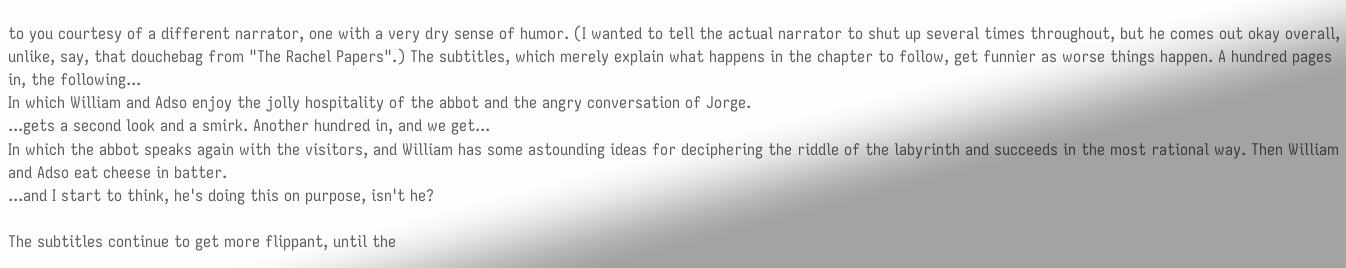to you courtesy of a different narrator, one with a very dry sense of humor. (I wanted to tell the actual narrator to shut up several times throughout, but he comes out okay overall, unlike, say, that douchebag from "The Rachel Papers".) The subtitles, which merely explain what happens in the chapter to follow, get funnier as worse things happen. A hundred pages in, the following...
In which William and Adso enjoy the jolly hospitality of the abbot and the angry conversation of Jorge.
...gets a second look and a smirk. Another hundred in, and we get...
In which the abbot speaks again with the visitors, and William has some astounding ideas for deciphering the riddle of the labyrinth and succeeds in the most rational way. Then William and Adso eat cheese in batter.
...and I start to think, he's doing this on purpose, isn't he?

The subtitles continue to get more flippant, until the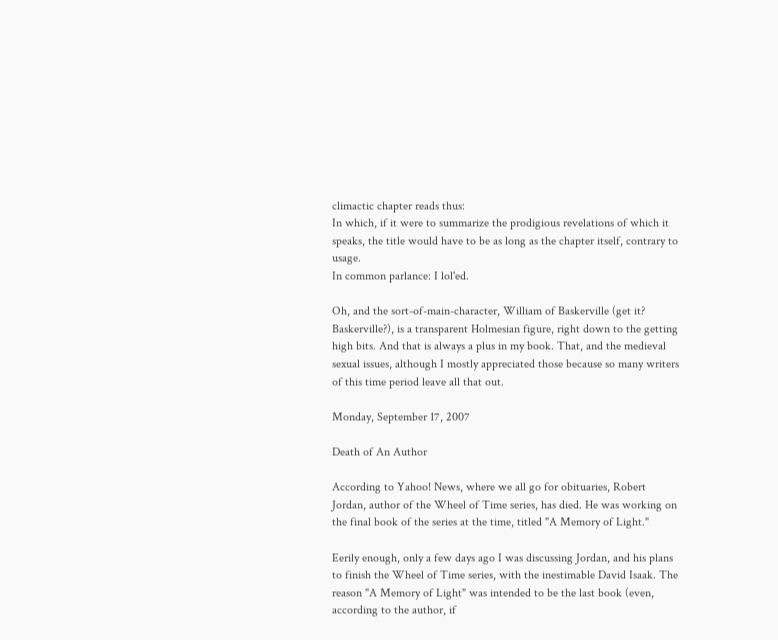climactic chapter reads thus:
In which, if it were to summarize the prodigious revelations of which it speaks, the title would have to be as long as the chapter itself, contrary to usage.
In common parlance: I lol'ed.

Oh, and the sort-of-main-character, William of Baskerville (get it? Baskerville?), is a transparent Holmesian figure, right down to the getting high bits. And that is always a plus in my book. That, and the medieval sexual issues, although I mostly appreciated those because so many writers of this time period leave all that out.

Monday, September 17, 2007

Death of An Author

According to Yahoo! News, where we all go for obituaries, Robert Jordan, author of the Wheel of Time series, has died. He was working on the final book of the series at the time, titled "A Memory of Light."

Eerily enough, only a few days ago I was discussing Jordan, and his plans to finish the Wheel of Time series, with the inestimable David Isaak. The reason "A Memory of Light" was intended to be the last book (even, according to the author, if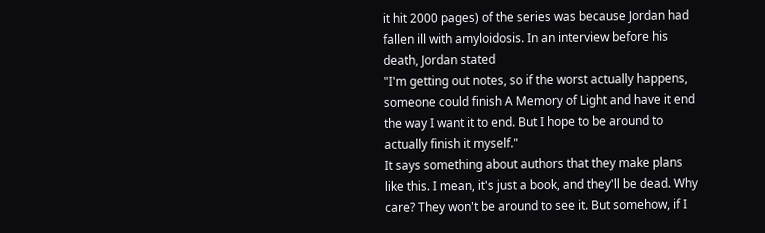it hit 2000 pages) of the series was because Jordan had fallen ill with amyloidosis. In an interview before his death, Jordan stated
"I'm getting out notes, so if the worst actually happens, someone could finish A Memory of Light and have it end the way I want it to end. But I hope to be around to actually finish it myself."
It says something about authors that they make plans like this. I mean, it's just a book, and they'll be dead. Why care? They won't be around to see it. But somehow, if I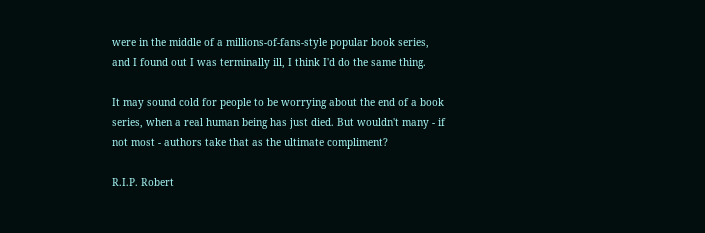were in the middle of a millions-of-fans-style popular book series, and I found out I was terminally ill, I think I'd do the same thing.

It may sound cold for people to be worrying about the end of a book series, when a real human being has just died. But wouldn't many - if not most - authors take that as the ultimate compliment?

R.I.P. Robert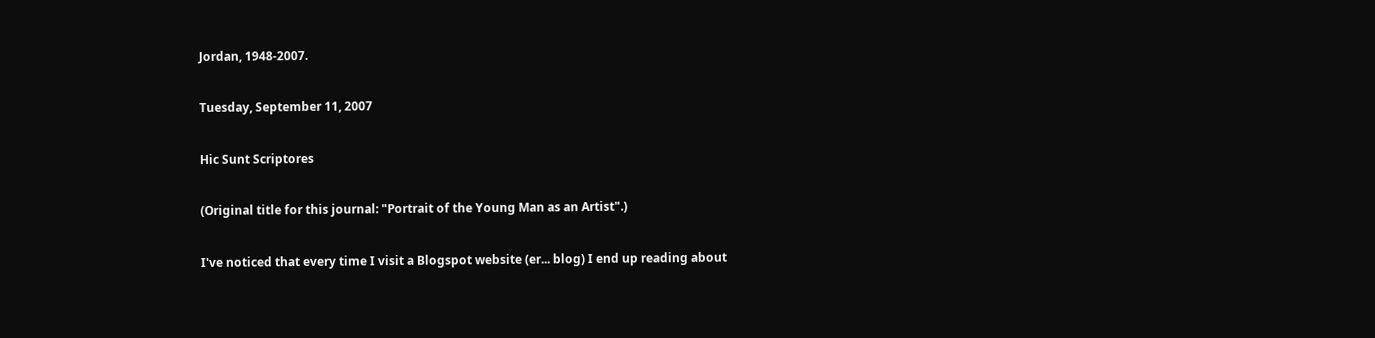Jordan, 1948-2007.

Tuesday, September 11, 2007

Hic Sunt Scriptores

(Original title for this journal: "Portrait of the Young Man as an Artist".)

I've noticed that every time I visit a Blogspot website (er... blog) I end up reading about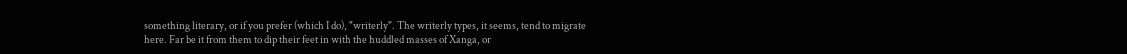something literary, or if you prefer (which I do), "writerly". The writerly types, it seems, tend to migrate here. Far be it from them to dip their feet in with the huddled masses of Xanga, or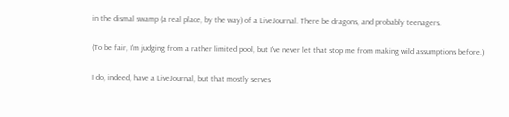in the dismal swamp (a real place, by the way) of a LiveJournal. There be dragons, and probably teenagers.

(To be fair, I'm judging from a rather limited pool, but I've never let that stop me from making wild assumptions before.)

I do, indeed, have a LiveJournal, but that mostly serves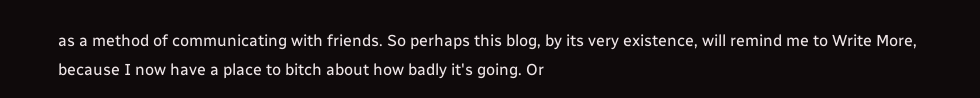as a method of communicating with friends. So perhaps this blog, by its very existence, will remind me to Write More, because I now have a place to bitch about how badly it's going. Or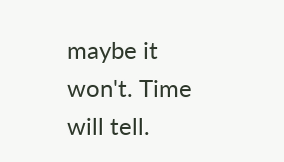maybe it won't. Time will tell.